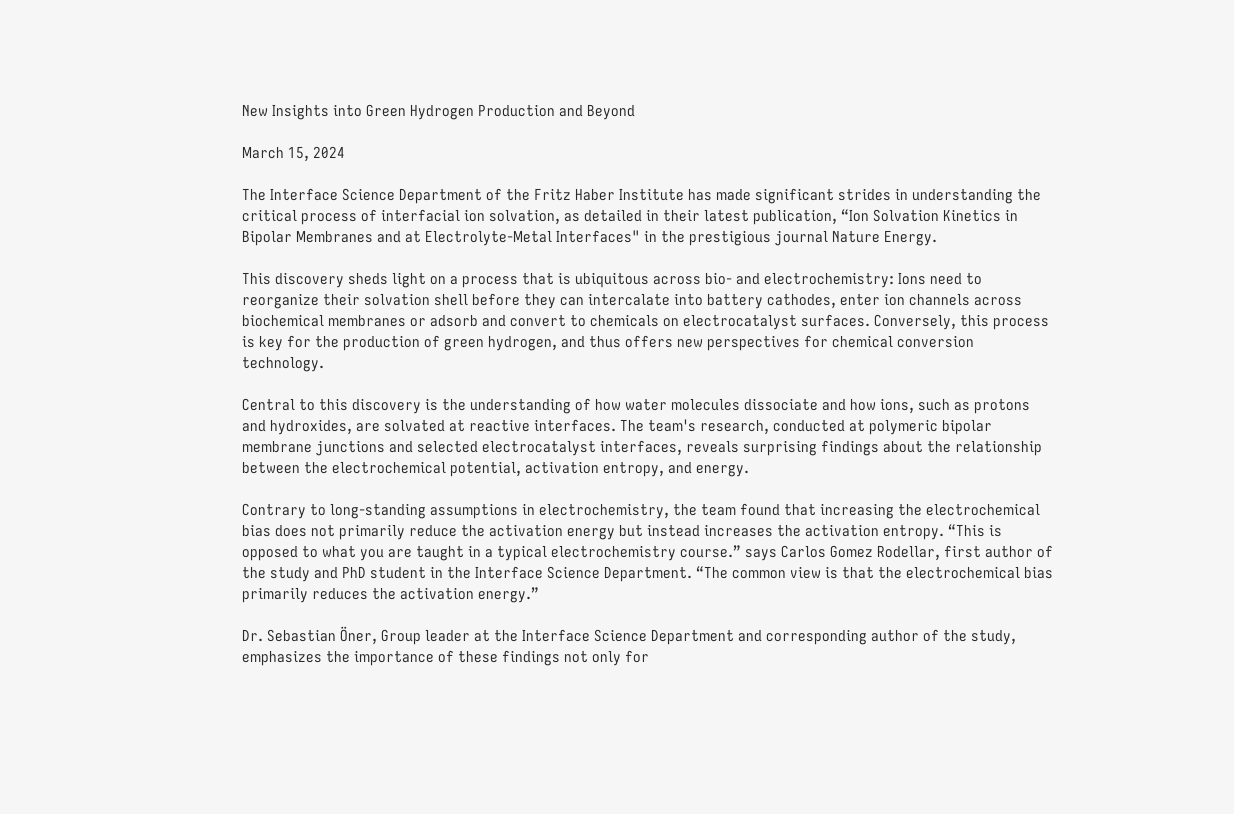New Insights into Green Hydrogen Production and Beyond

March 15, 2024

The Interface Science Department of the Fritz Haber Institute has made significant strides in understanding the critical process of interfacial ion solvation, as detailed in their latest publication, “Ion Solvation Kinetics in Bipolar Membranes and at Electrolyte-Metal Interfaces" in the prestigious journal Nature Energy.

This discovery sheds light on a process that is ubiquitous across bio- and electrochemistry: Ions need to reorganize their solvation shell before they can intercalate into battery cathodes, enter ion channels across biochemical membranes or adsorb and convert to chemicals on electrocatalyst surfaces. Conversely, this process is key for the production of green hydrogen, and thus offers new perspectives for chemical conversion technology.

Central to this discovery is the understanding of how water molecules dissociate and how ions, such as protons and hydroxides, are solvated at reactive interfaces. The team's research, conducted at polymeric bipolar membrane junctions and selected electrocatalyst interfaces, reveals surprising findings about the relationship between the electrochemical potential, activation entropy, and energy.

Contrary to long-standing assumptions in electrochemistry, the team found that increasing the electrochemical bias does not primarily reduce the activation energy but instead increases the activation entropy. “This is opposed to what you are taught in a typical electrochemistry course.” says Carlos Gomez Rodellar, first author of the study and PhD student in the Interface Science Department. “The common view is that the electrochemical bias primarily reduces the activation energy.”

Dr. Sebastian Öner, Group leader at the Interface Science Department and corresponding author of the study, emphasizes the importance of these findings not only for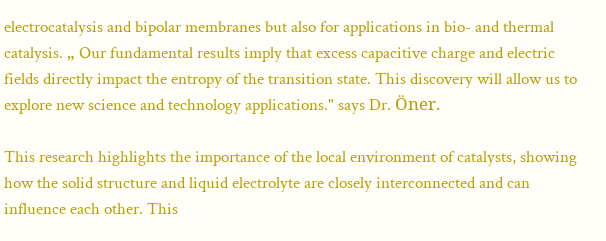electrocatalysis and bipolar membranes but also for applications in bio- and thermal catalysis. „ Our fundamental results imply that excess capacitive charge and electric fields directly impact the entropy of the transition state. This discovery will allow us to explore new science and technology applications." says Dr. Öner.

This research highlights the importance of the local environment of catalysts, showing how the solid structure and liquid electrolyte are closely interconnected and can influence each other. This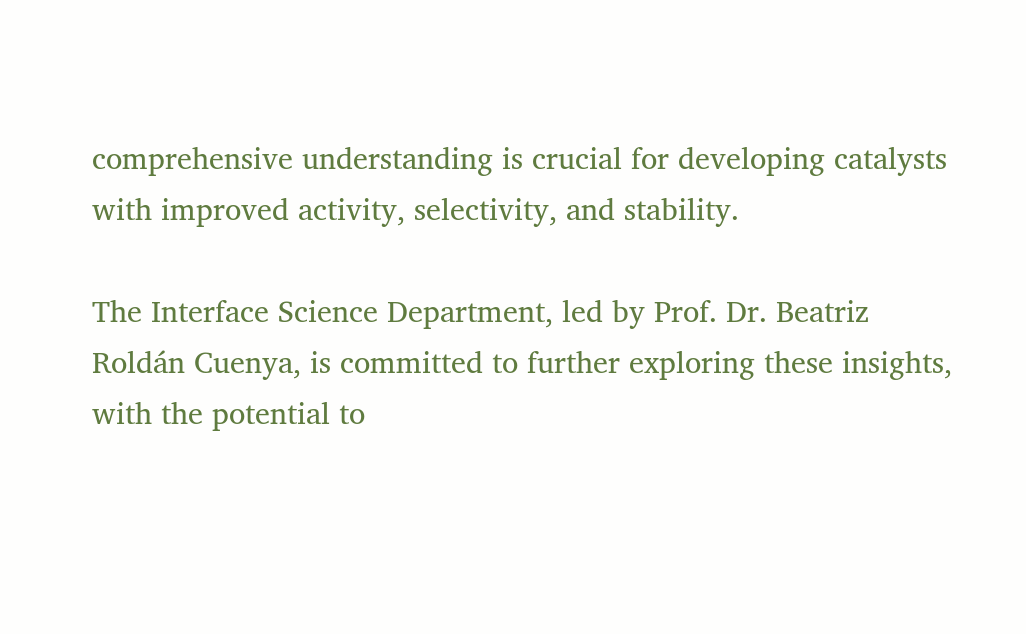comprehensive understanding is crucial for developing catalysts with improved activity, selectivity, and stability.

The Interface Science Department, led by Prof. Dr. Beatriz Roldán Cuenya, is committed to further exploring these insights, with the potential to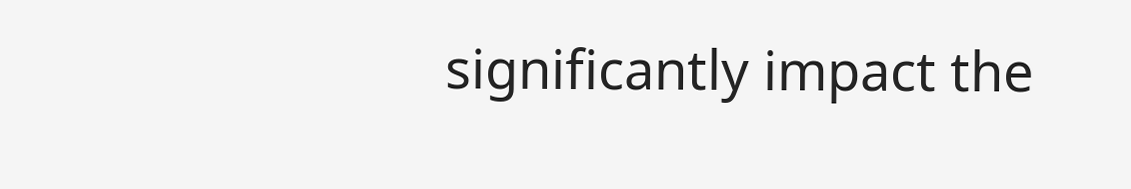significantly impact the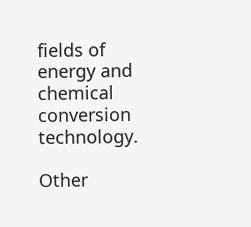fields of energy and chemical conversion technology.

Other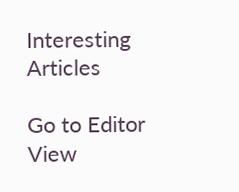Interesting Articles

Go to Editor View